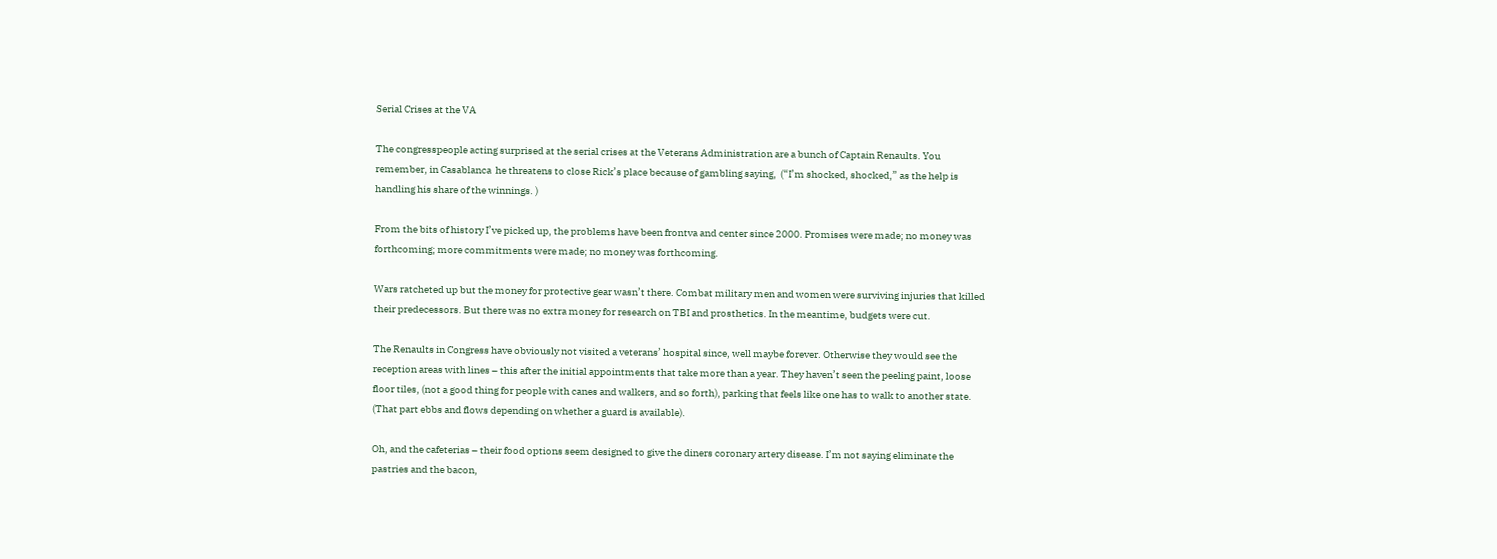Serial Crises at the VA

The congresspeople acting surprised at the serial crises at the Veterans Administration are a bunch of Captain Renaults. You remember, in Casablanca  he threatens to close Rick’s place because of gambling saying,  (“I’m shocked, shocked,” as the help is handling his share of the winnings. )

From the bits of history I’ve picked up, the problems have been frontva and center since 2000. Promises were made; no money was forthcoming; more commitments were made; no money was forthcoming.

Wars ratcheted up but the money for protective gear wasn’t there. Combat military men and women were surviving injuries that killed their predecessors. But there was no extra money for research on TBI and prosthetics. In the meantime, budgets were cut.

The Renaults in Congress have obviously not visited a veterans’ hospital since, well maybe forever. Otherwise they would see the reception areas with lines – this after the initial appointments that take more than a year. They haven’t seen the peeling paint, loose floor tiles, (not a good thing for people with canes and walkers, and so forth), parking that feels like one has to walk to another state. (That part ebbs and flows depending on whether a guard is available).

Oh, and the cafeterias – their food options seem designed to give the diners coronary artery disease. I’m not saying eliminate the pastries and the bacon,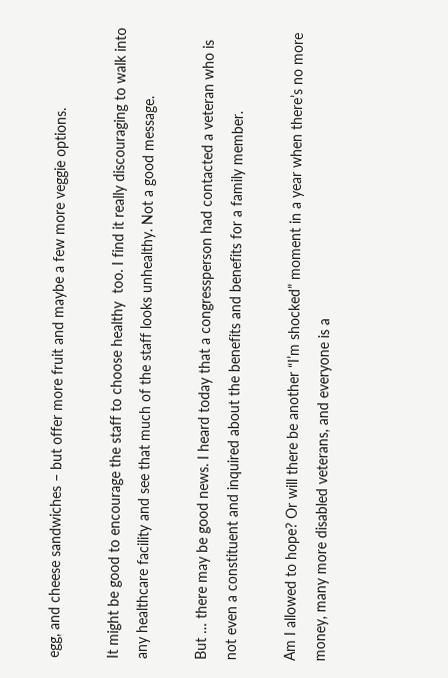egg, and cheese sandwiches – but offer more fruit and maybe a few more veggie options.

It might be good to encourage the staff to choose healthy  too. I find it really discouraging to walk into any healthcare facility and see that much of the staff looks unhealthy. Not a good message.

But … there may be good news. I heard today that a congressperson had contacted a veteran who is not even a constituent and inquired about the benefits and benefits for a family member.

Am I allowed to hope? Or will there be another “I’m shocked” moment in a year when there’s no more money, many more disabled veterans, and everyone is a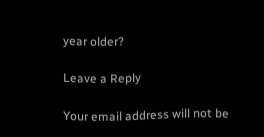year older?

Leave a Reply

Your email address will not be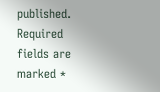published. Required fields are marked *